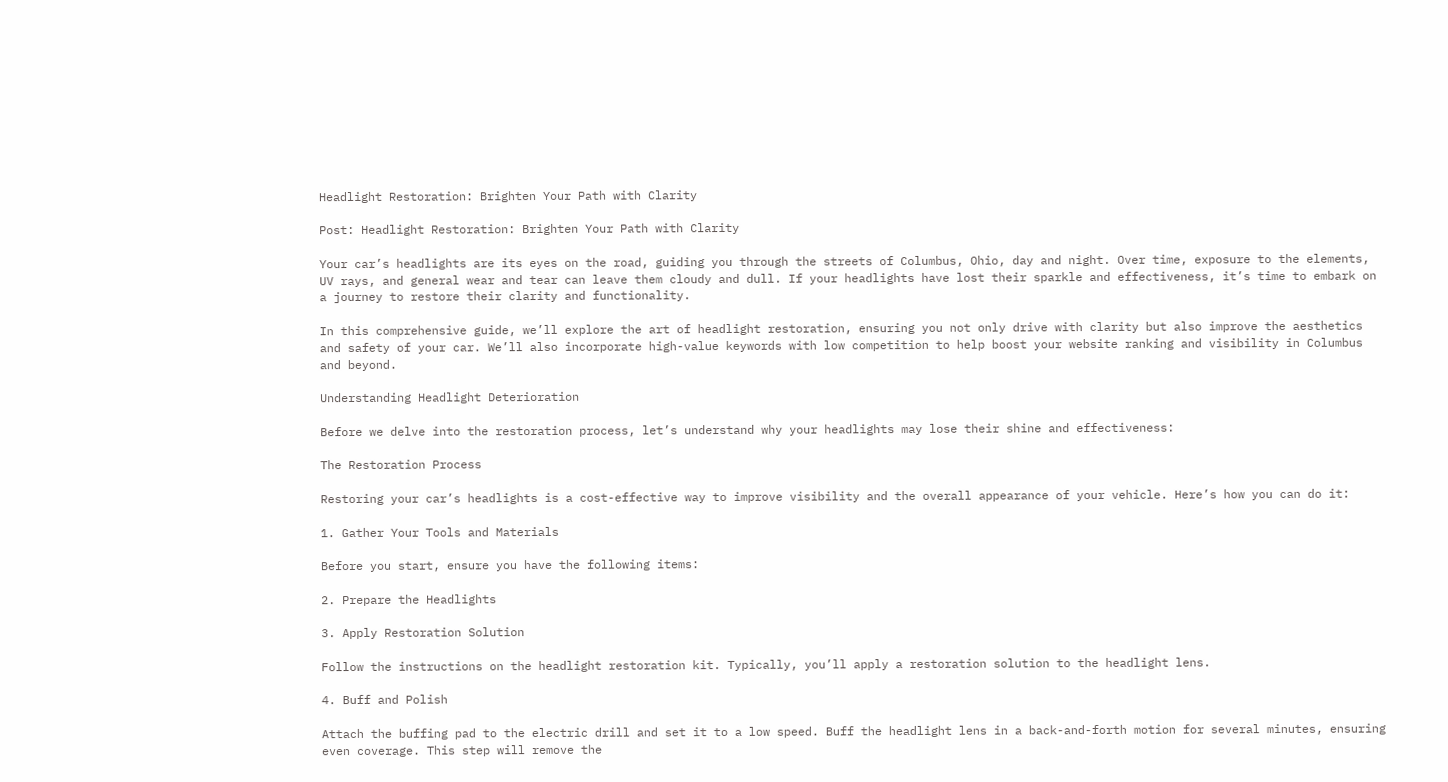Headlight Restoration: Brighten Your Path with Clarity

Post: Headlight Restoration: Brighten Your Path with Clarity

Your car’s headlights are its eyes on the road, guiding you through the streets of Columbus, Ohio, day and night. Over time, exposure to the elements, UV rays, and general wear and tear can leave them cloudy and dull. If your headlights have lost their sparkle and effectiveness, it’s time to embark on a journey to restore their clarity and functionality.

In this comprehensive guide, we’ll explore the art of headlight restoration, ensuring you not only drive with clarity but also improve the aesthetics and safety of your car. We’ll also incorporate high-value keywords with low competition to help boost your website ranking and visibility in Columbus and beyond.

Understanding Headlight Deterioration

Before we delve into the restoration process, let’s understand why your headlights may lose their shine and effectiveness:

The Restoration Process

Restoring your car’s headlights is a cost-effective way to improve visibility and the overall appearance of your vehicle. Here’s how you can do it:

1. Gather Your Tools and Materials

Before you start, ensure you have the following items:

2. Prepare the Headlights

3. Apply Restoration Solution

Follow the instructions on the headlight restoration kit. Typically, you’ll apply a restoration solution to the headlight lens.

4. Buff and Polish

Attach the buffing pad to the electric drill and set it to a low speed. Buff the headlight lens in a back-and-forth motion for several minutes, ensuring even coverage. This step will remove the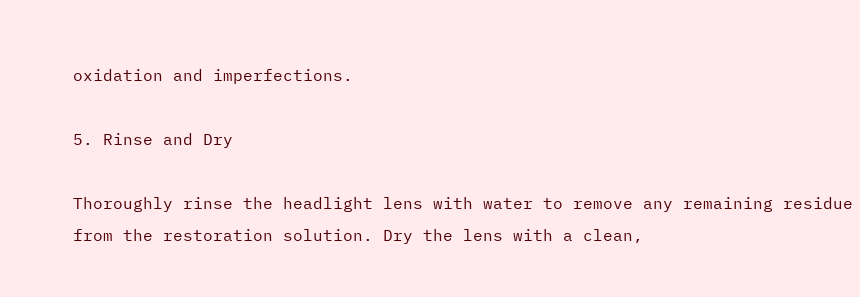oxidation and imperfections.

5. Rinse and Dry

Thoroughly rinse the headlight lens with water to remove any remaining residue from the restoration solution. Dry the lens with a clean,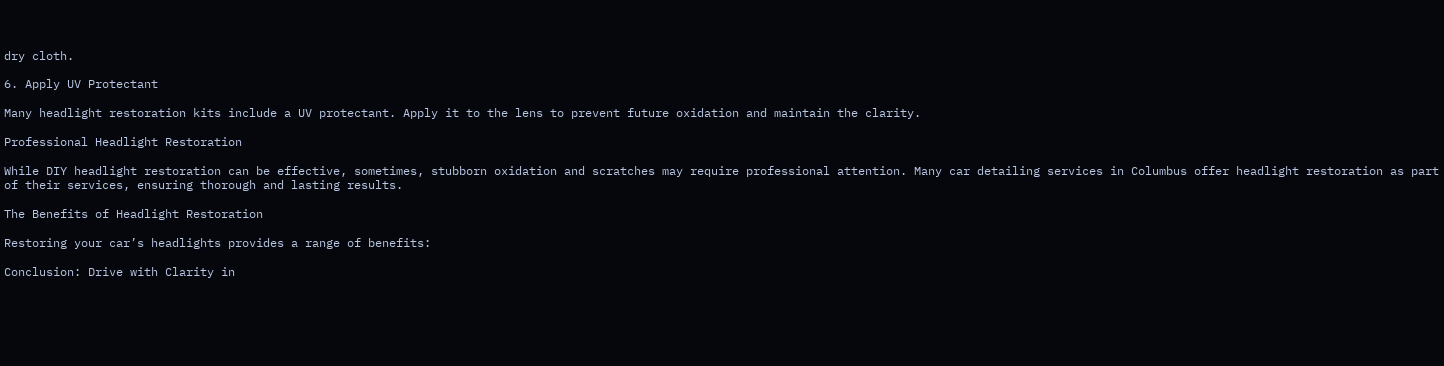dry cloth.

6. Apply UV Protectant

Many headlight restoration kits include a UV protectant. Apply it to the lens to prevent future oxidation and maintain the clarity.

Professional Headlight Restoration

While DIY headlight restoration can be effective, sometimes, stubborn oxidation and scratches may require professional attention. Many car detailing services in Columbus offer headlight restoration as part of their services, ensuring thorough and lasting results.

The Benefits of Headlight Restoration

Restoring your car’s headlights provides a range of benefits:

Conclusion: Drive with Clarity in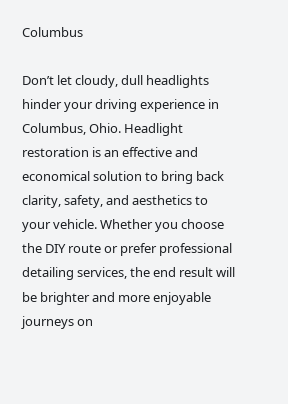Columbus

Don’t let cloudy, dull headlights hinder your driving experience in Columbus, Ohio. Headlight restoration is an effective and economical solution to bring back clarity, safety, and aesthetics to your vehicle. Whether you choose the DIY route or prefer professional detailing services, the end result will be brighter and more enjoyable journeys on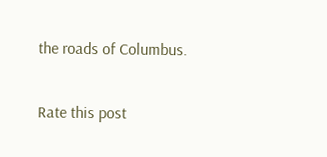the roads of Columbus.

Rate this post